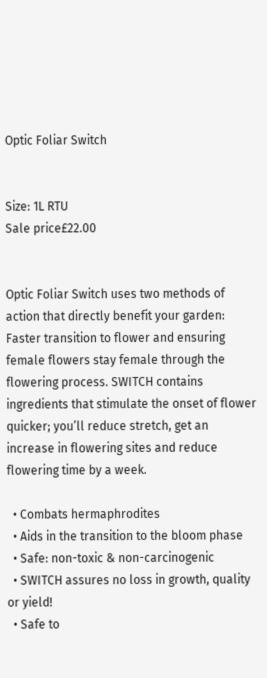Optic Foliar Switch


Size: 1L RTU
Sale price£22.00


Optic Foliar Switch uses two methods of action that directly benefit your garden: Faster transition to flower and ensuring female flowers stay female through the flowering process. SWITCH contains ingredients that stimulate the onset of flower quicker; you’ll reduce stretch, get an increase in flowering sites and reduce flowering time by a week.

  • Combats hermaphrodites
  • Aids in the transition to the bloom phase
  • Safe: non-toxic & non-carcinogenic
  • SWITCH assures no loss in growth, quality or yield!
  • Safe to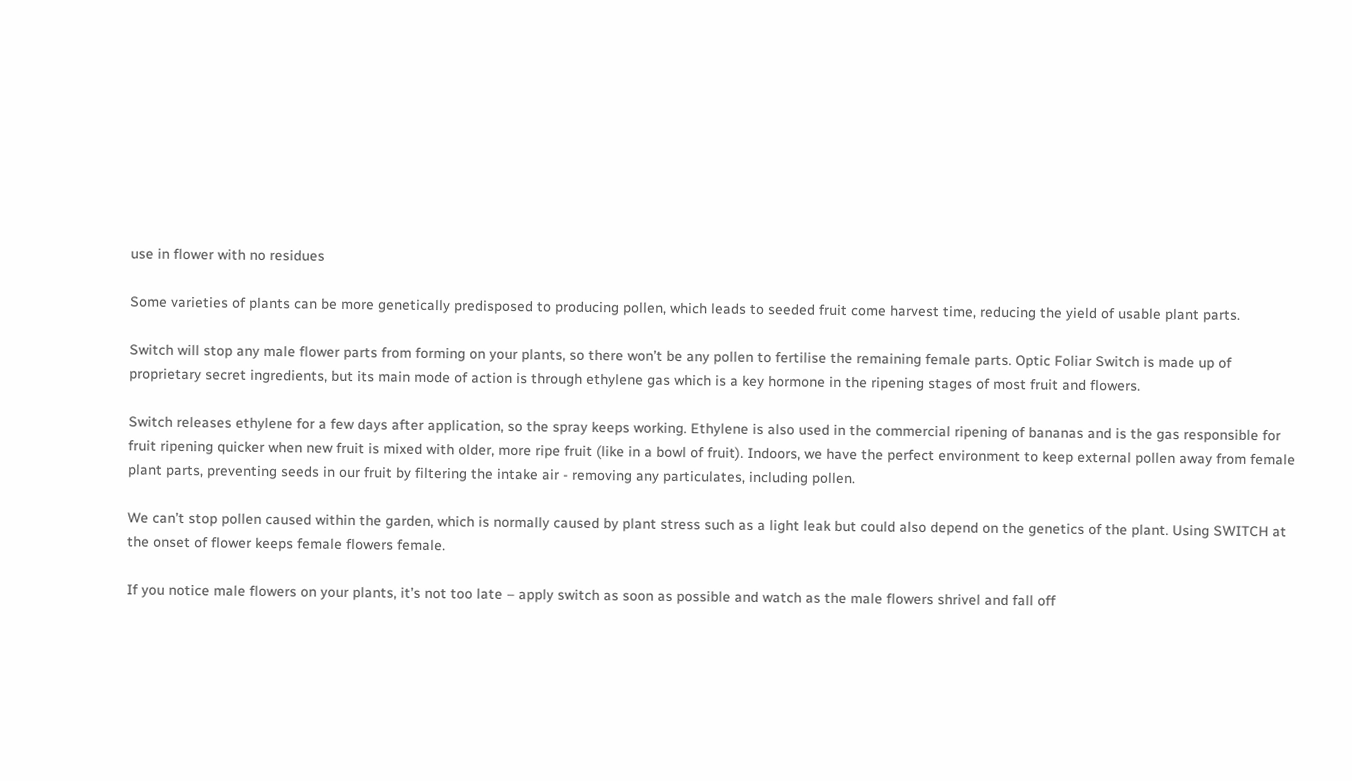use in flower with no residues

Some varieties of plants can be more genetically predisposed to producing pollen, which leads to seeded fruit come harvest time, reducing the yield of usable plant parts.

Switch will stop any male flower parts from forming on your plants, so there won’t be any pollen to fertilise the remaining female parts. Optic Foliar Switch is made up of proprietary secret ingredients, but its main mode of action is through ethylene gas which is a key hormone in the ripening stages of most fruit and flowers.

Switch releases ethylene for a few days after application, so the spray keeps working. Ethylene is also used in the commercial ripening of bananas and is the gas responsible for fruit ripening quicker when new fruit is mixed with older, more ripe fruit (like in a bowl of fruit). Indoors, we have the perfect environment to keep external pollen away from female plant parts, preventing seeds in our fruit by filtering the intake air - removing any particulates, including pollen.

We can’t stop pollen caused within the garden, which is normally caused by plant stress such as a light leak but could also depend on the genetics of the plant. Using SWITCH at the onset of flower keeps female flowers female.

If you notice male flowers on your plants, it’s not too late – apply switch as soon as possible and watch as the male flowers shrivel and fall off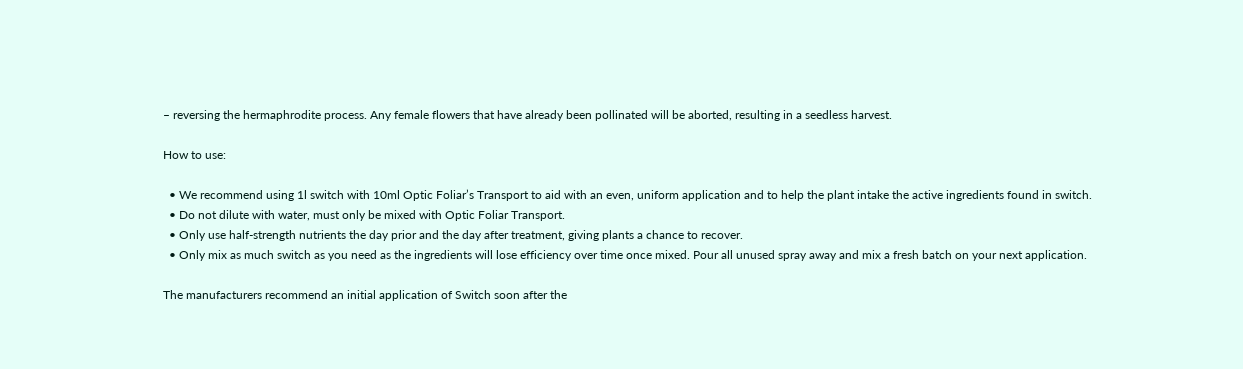– reversing the hermaphrodite process. Any female flowers that have already been pollinated will be aborted, resulting in a seedless harvest.

How to use:

  • We recommend using 1l switch with 10ml Optic Foliar’s Transport to aid with an even, uniform application and to help the plant intake the active ingredients found in switch.
  • Do not dilute with water, must only be mixed with Optic Foliar Transport.
  • Only use half-strength nutrients the day prior and the day after treatment, giving plants a chance to recover.
  • Only mix as much switch as you need as the ingredients will lose efficiency over time once mixed. Pour all unused spray away and mix a fresh batch on your next application.

The manufacturers recommend an initial application of Switch soon after the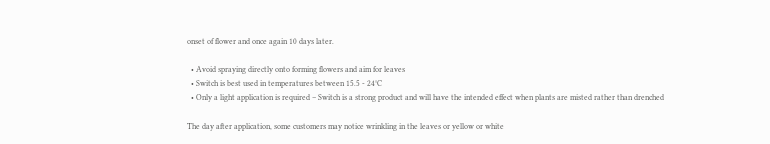onset of flower and once again 10 days later.

  • Avoid spraying directly onto forming flowers and aim for leaves
  • Switch is best used in temperatures between 15.5 - 24°C
  • Only a light application is required – Switch is a strong product and will have the intended effect when plants are misted rather than drenched

The day after application, some customers may notice wrinkling in the leaves or yellow or white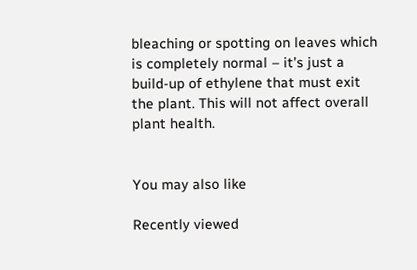bleaching or spotting on leaves which is completely normal – it’s just a build-up of ethylene that must exit the plant. This will not affect overall plant health.


You may also like

Recently viewed